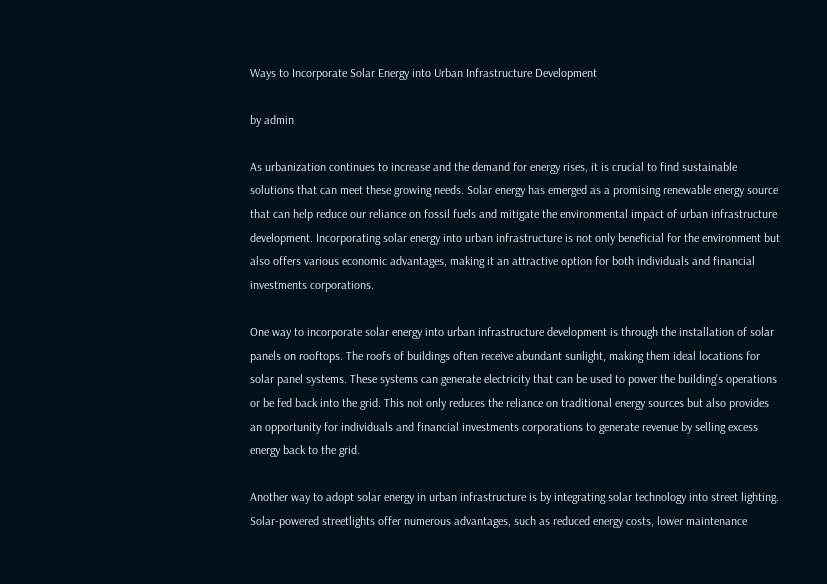Ways to Incorporate Solar Energy into Urban Infrastructure Development

by admin

As urbanization continues to increase and the demand for energy rises, it is crucial to find sustainable solutions that can meet these growing needs. Solar energy has emerged as a promising renewable energy source that can help reduce our reliance on fossil fuels and mitigate the environmental impact of urban infrastructure development. Incorporating solar energy into urban infrastructure is not only beneficial for the environment but also offers various economic advantages, making it an attractive option for both individuals and financial investments corporations.

One way to incorporate solar energy into urban infrastructure development is through the installation of solar panels on rooftops. The roofs of buildings often receive abundant sunlight, making them ideal locations for solar panel systems. These systems can generate electricity that can be used to power the building’s operations or be fed back into the grid. This not only reduces the reliance on traditional energy sources but also provides an opportunity for individuals and financial investments corporations to generate revenue by selling excess energy back to the grid.

Another way to adopt solar energy in urban infrastructure is by integrating solar technology into street lighting. Solar-powered streetlights offer numerous advantages, such as reduced energy costs, lower maintenance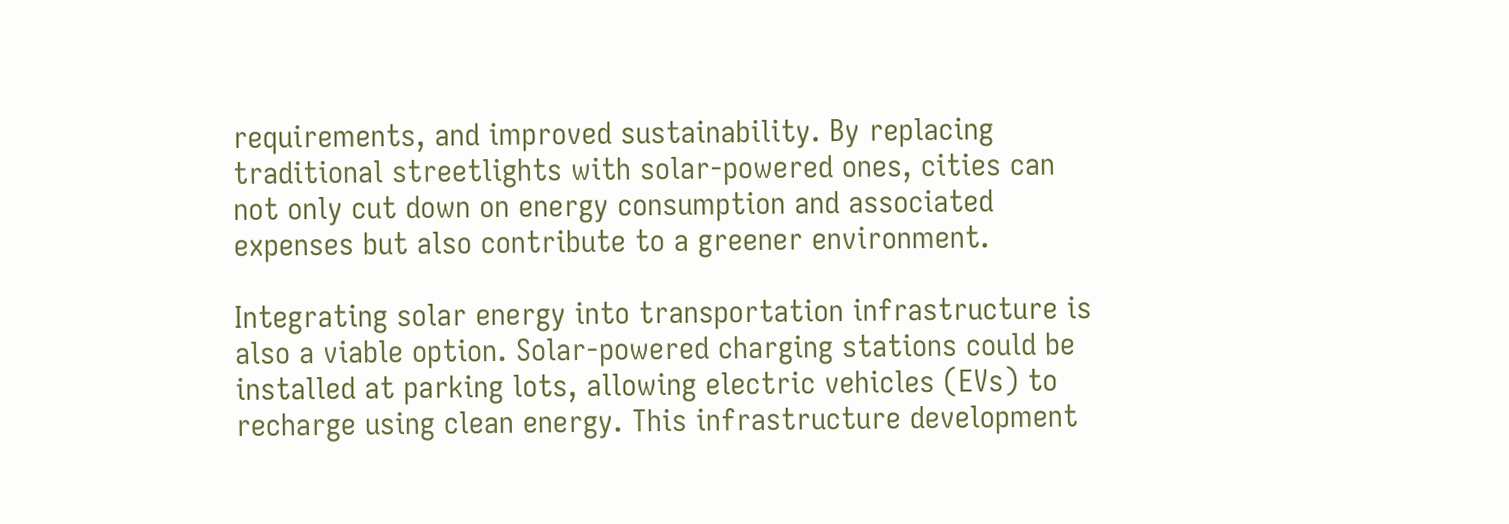requirements, and improved sustainability. By replacing traditional streetlights with solar-powered ones, cities can not only cut down on energy consumption and associated expenses but also contribute to a greener environment.

Integrating solar energy into transportation infrastructure is also a viable option. Solar-powered charging stations could be installed at parking lots, allowing electric vehicles (EVs) to recharge using clean energy. This infrastructure development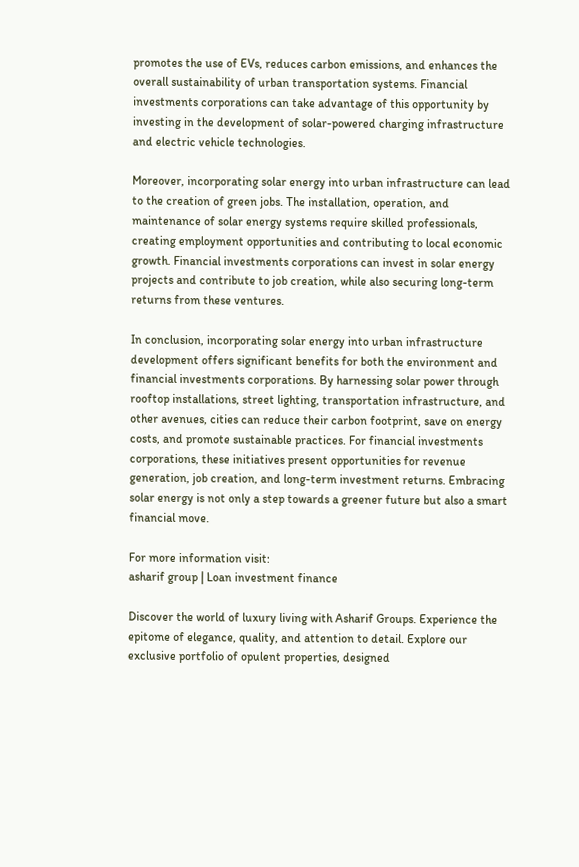promotes the use of EVs, reduces carbon emissions, and enhances the overall sustainability of urban transportation systems. Financial investments corporations can take advantage of this opportunity by investing in the development of solar-powered charging infrastructure and electric vehicle technologies.

Moreover, incorporating solar energy into urban infrastructure can lead to the creation of green jobs. The installation, operation, and maintenance of solar energy systems require skilled professionals, creating employment opportunities and contributing to local economic growth. Financial investments corporations can invest in solar energy projects and contribute to job creation, while also securing long-term returns from these ventures.

In conclusion, incorporating solar energy into urban infrastructure development offers significant benefits for both the environment and financial investments corporations. By harnessing solar power through rooftop installations, street lighting, transportation infrastructure, and other avenues, cities can reduce their carbon footprint, save on energy costs, and promote sustainable practices. For financial investments corporations, these initiatives present opportunities for revenue generation, job creation, and long-term investment returns. Embracing solar energy is not only a step towards a greener future but also a smart financial move.

For more information visit:
asharif group | Loan investment finance

Discover the world of luxury living with Asharif Groups. Experience the epitome of elegance, quality, and attention to detail. Explore our exclusive portfolio of opulent properties, designed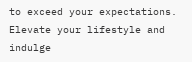to exceed your expectations. Elevate your lifestyle and indulge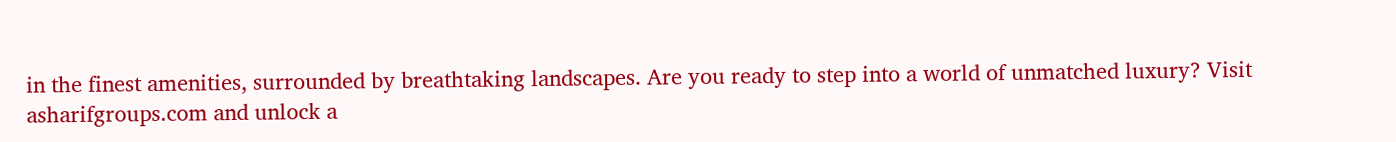in the finest amenities, surrounded by breathtaking landscapes. Are you ready to step into a world of unmatched luxury? Visit asharifgroups.com and unlock a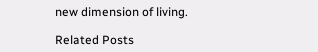new dimension of living.

Related Posts